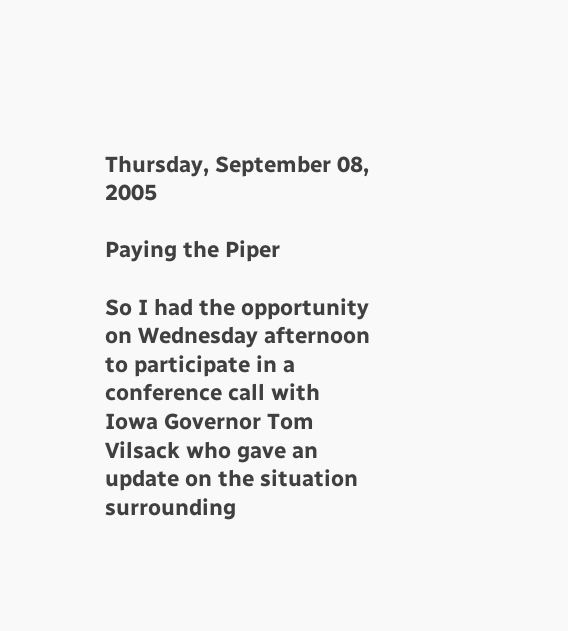Thursday, September 08, 2005

Paying the Piper

So I had the opportunity on Wednesday afternoon to participate in a conference call with Iowa Governor Tom Vilsack who gave an update on the situation surrounding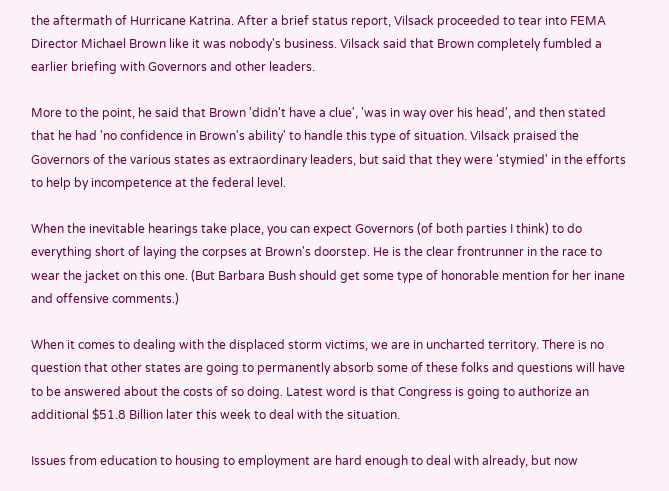the aftermath of Hurricane Katrina. After a brief status report, Vilsack proceeded to tear into FEMA Director Michael Brown like it was nobody's business. Vilsack said that Brown completely fumbled a earlier briefing with Governors and other leaders.

More to the point, he said that Brown 'didn't have a clue', 'was in way over his head', and then stated that he had 'no confidence in Brown's ability' to handle this type of situation. Vilsack praised the Governors of the various states as extraordinary leaders, but said that they were 'stymied' in the efforts to help by incompetence at the federal level.

When the inevitable hearings take place, you can expect Governors (of both parties I think) to do everything short of laying the corpses at Brown's doorstep. He is the clear frontrunner in the race to wear the jacket on this one. (But Barbara Bush should get some type of honorable mention for her inane and offensive comments.)

When it comes to dealing with the displaced storm victims, we are in uncharted territory. There is no question that other states are going to permanently absorb some of these folks and questions will have to be answered about the costs of so doing. Latest word is that Congress is going to authorize an additional $51.8 Billion later this week to deal with the situation.

Issues from education to housing to employment are hard enough to deal with already, but now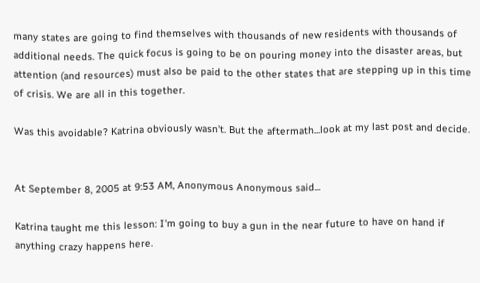many states are going to find themselves with thousands of new residents with thousands of additional needs. The quick focus is going to be on pouring money into the disaster areas, but attention (and resources) must also be paid to the other states that are stepping up in this time of crisis. We are all in this together.

Was this avoidable? Katrina obviously wasn't. But the aftermath...look at my last post and decide.


At September 8, 2005 at 9:53 AM, Anonymous Anonymous said...

Katrina taught me this lesson: I'm going to buy a gun in the near future to have on hand if anything crazy happens here.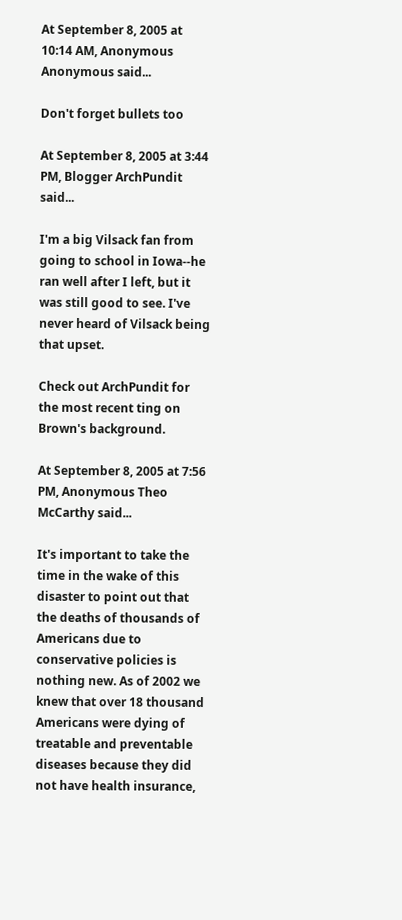At September 8, 2005 at 10:14 AM, Anonymous Anonymous said...

Don't forget bullets too

At September 8, 2005 at 3:44 PM, Blogger ArchPundit said...

I'm a big Vilsack fan from going to school in Iowa--he ran well after I left, but it was still good to see. I've never heard of Vilsack being that upset.

Check out ArchPundit for the most recent ting on Brown's background.

At September 8, 2005 at 7:56 PM, Anonymous Theo McCarthy said...

It's important to take the time in the wake of this disaster to point out that the deaths of thousands of Americans due to conservative policies is nothing new. As of 2002 we knew that over 18 thousand Americans were dying of treatable and preventable diseases because they did not have health insurance,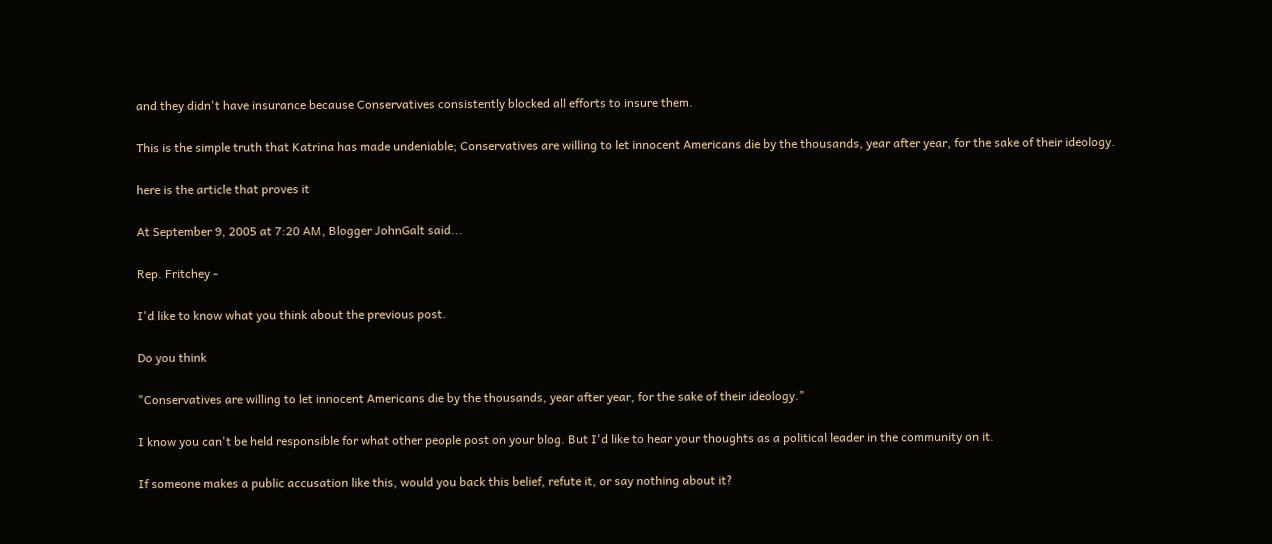and they didn't have insurance because Conservatives consistently blocked all efforts to insure them.

This is the simple truth that Katrina has made undeniable; Conservatives are willing to let innocent Americans die by the thousands, year after year, for the sake of their ideology.

here is the article that proves it

At September 9, 2005 at 7:20 AM, Blogger JohnGalt said...

Rep. Fritchey -

I'd like to know what you think about the previous post.

Do you think

"Conservatives are willing to let innocent Americans die by the thousands, year after year, for the sake of their ideology."

I know you can't be held responsible for what other people post on your blog. But I'd like to hear your thoughts as a political leader in the community on it.

If someone makes a public accusation like this, would you back this belief, refute it, or say nothing about it?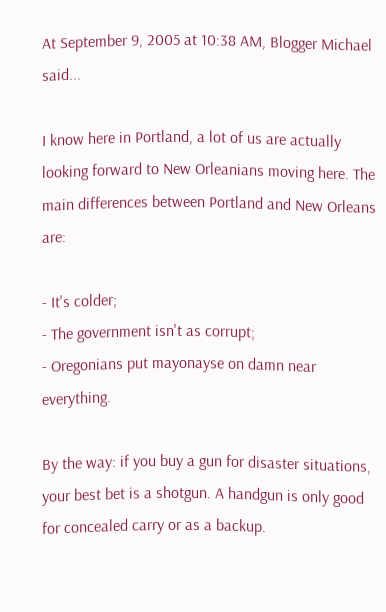At September 9, 2005 at 10:38 AM, Blogger Michael said...

I know here in Portland, a lot of us are actually looking forward to New Orleanians moving here. The main differences between Portland and New Orleans are:

- It's colder;
- The government isn't as corrupt;
- Oregonians put mayonayse on damn near everything.

By the way: if you buy a gun for disaster situations, your best bet is a shotgun. A handgun is only good for concealed carry or as a backup.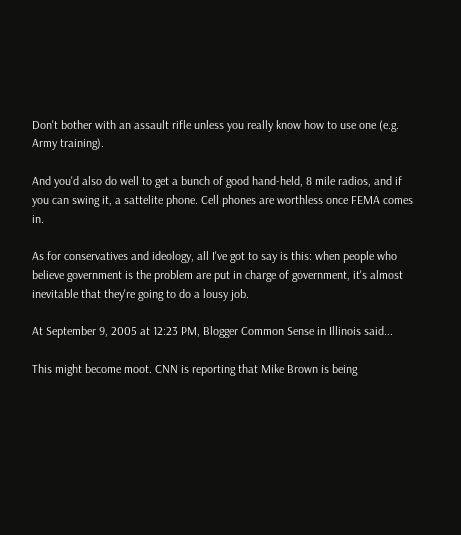Don't bother with an assault rifle unless you really know how to use one (e.g. Army training).

And you'd also do well to get a bunch of good hand-held, 8 mile radios, and if you can swing it, a sattelite phone. Cell phones are worthless once FEMA comes in.

As for conservatives and ideology, all I've got to say is this: when people who believe government is the problem are put in charge of government, it's almost inevitable that they're going to do a lousy job.

At September 9, 2005 at 12:23 PM, Blogger Common Sense in Illinois said...

This might become moot. CNN is reporting that Mike Brown is being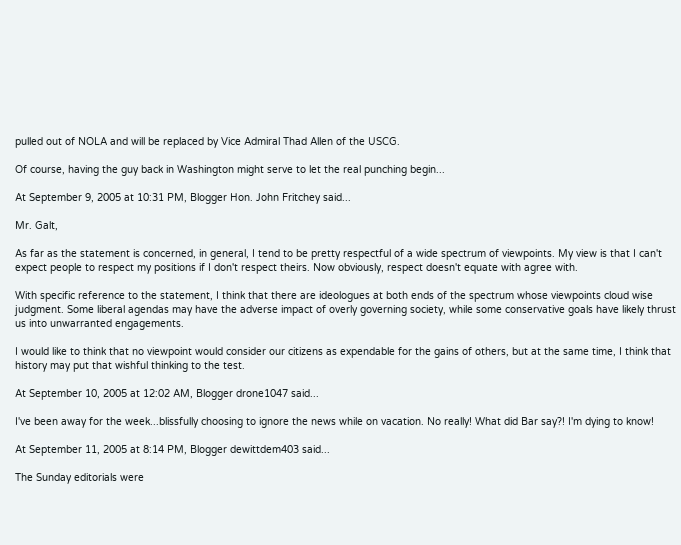pulled out of NOLA and will be replaced by Vice Admiral Thad Allen of the USCG.

Of course, having the guy back in Washington might serve to let the real punching begin...

At September 9, 2005 at 10:31 PM, Blogger Hon. John Fritchey said...

Mr. Galt,

As far as the statement is concerned, in general, I tend to be pretty respectful of a wide spectrum of viewpoints. My view is that I can't expect people to respect my positions if I don't respect theirs. Now obviously, respect doesn't equate with agree with.

With specific reference to the statement, I think that there are ideologues at both ends of the spectrum whose viewpoints cloud wise judgment. Some liberal agendas may have the adverse impact of overly governing society, while some conservative goals have likely thrust us into unwarranted engagements.

I would like to think that no viewpoint would consider our citizens as expendable for the gains of others, but at the same time, I think that history may put that wishful thinking to the test.

At September 10, 2005 at 12:02 AM, Blogger drone1047 said...

I've been away for the week...blissfully choosing to ignore the news while on vacation. No really! What did Bar say?! I'm dying to know!

At September 11, 2005 at 8:14 PM, Blogger dewittdem403 said...

The Sunday editorials were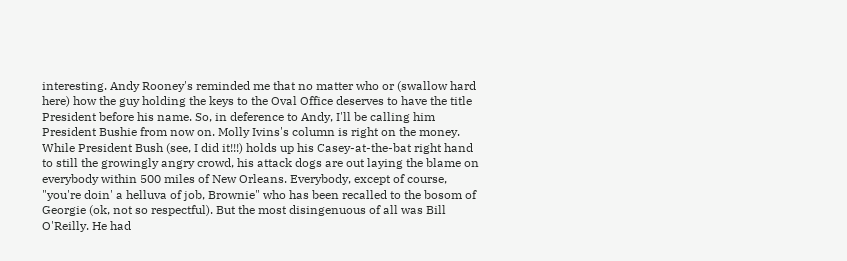interesting. Andy Rooney's reminded me that no matter who or (swallow hard here) how the guy holding the keys to the Oval Office deserves to have the title President before his name. So, in deference to Andy, I'll be calling him President Bushie from now on. Molly Ivins's column is right on the money. While President Bush (see, I did it!!!) holds up his Casey-at-the-bat right hand to still the growingly angry crowd, his attack dogs are out laying the blame on everybody within 500 miles of New Orleans. Everybody, except of course, "you're doin' a helluva of job, Brownie" who has been recalled to the bosom of Georgie (ok, not so respectful). But the most disingenuous of all was Bill O'Reilly. He had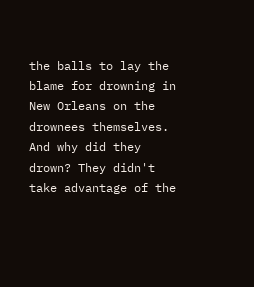the balls to lay the blame for drowning in New Orleans on the drownees themselves. And why did they drown? They didn't take advantage of the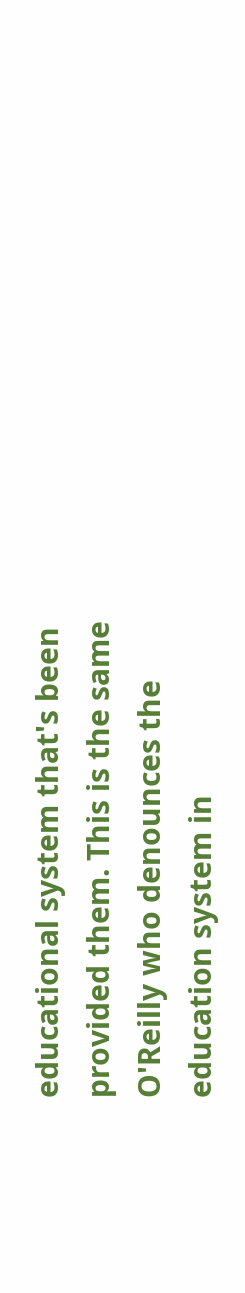educational system that's been provided them. This is the same O'Reilly who denounces the education system in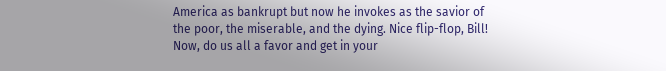America as bankrupt but now he invokes as the savior of the poor, the miserable, and the dying. Nice flip-flop, Bill! Now, do us all a favor and get in your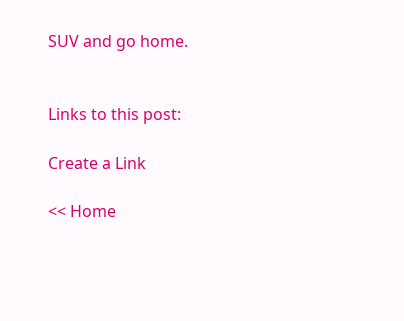SUV and go home.


Links to this post:

Create a Link

<< Home